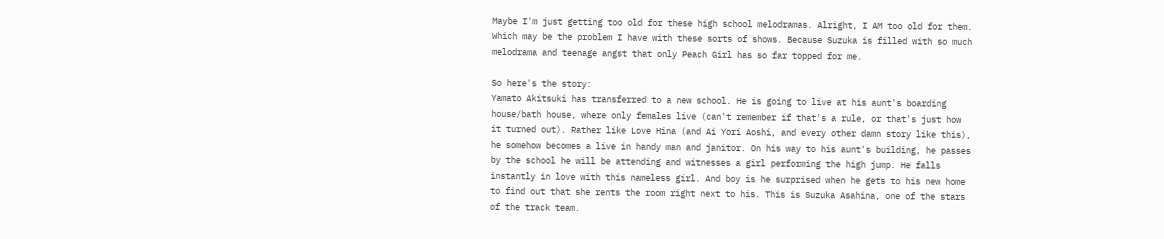Maybe I'm just getting too old for these high school melodramas. Alright, I AM too old for them. Which may be the problem I have with these sorts of shows. Because Suzuka is filled with so much melodrama and teenage angst that only Peach Girl has so far topped for me.

So here's the story:
Yamato Akitsuki has transferred to a new school. He is going to live at his aunt's boarding house/bath house, where only females live (can't remember if that's a rule, or that's just how it turned out). Rather like Love Hina (and Ai Yori Aoshi, and every other damn story like this), he somehow becomes a live in handy man and janitor. On his way to his aunt's building, he passes by the school he will be attending and witnesses a girl performing the high jump. He falls instantly in love with this nameless girl. And boy is he surprised when he gets to his new home to find out that she rents the room right next to his. This is Suzuka Asahina, one of the stars of the track team.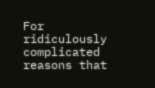For ridiculously complicated reasons that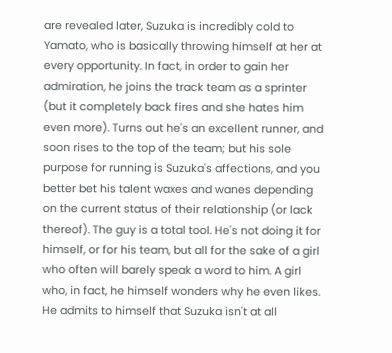are revealed later, Suzuka is incredibly cold to Yamato, who is basically throwing himself at her at every opportunity. In fact, in order to gain her admiration, he joins the track team as a sprinter (but it completely back fires and she hates him even more). Turns out he's an excellent runner, and soon rises to the top of the team; but his sole purpose for running is Suzuka's affections, and you better bet his talent waxes and wanes depending on the current status of their relationship (or lack thereof). The guy is a total tool. He's not doing it for himself, or for his team, but all for the sake of a girl who often will barely speak a word to him. A girl who, in fact, he himself wonders why he even likes. He admits to himself that Suzuka isn't at all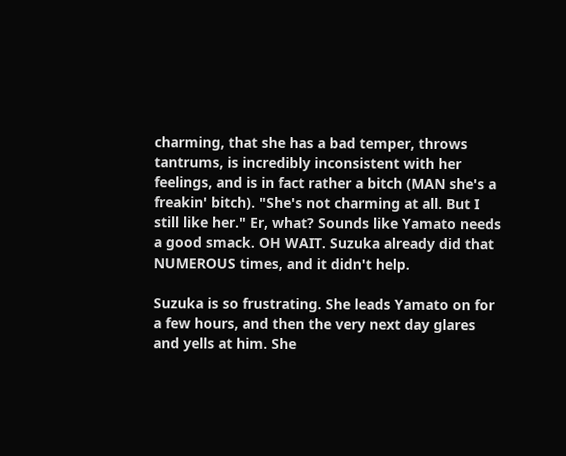charming, that she has a bad temper, throws tantrums, is incredibly inconsistent with her feelings, and is in fact rather a bitch (MAN she's a freakin' bitch). "She's not charming at all. But I still like her." Er, what? Sounds like Yamato needs a good smack. OH WAIT. Suzuka already did that NUMEROUS times, and it didn't help.

Suzuka is so frustrating. She leads Yamato on for a few hours, and then the very next day glares and yells at him. She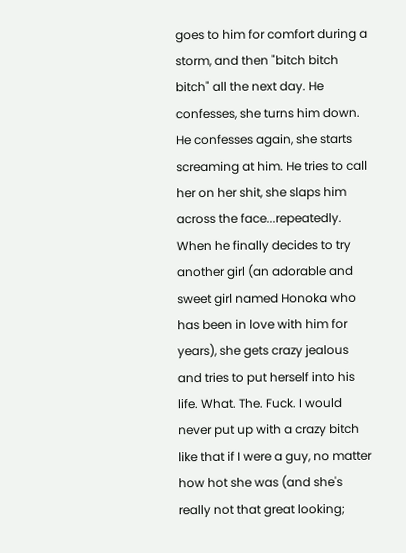goes to him for comfort during a storm, and then "bitch bitch bitch" all the next day. He confesses, she turns him down. He confesses again, she starts screaming at him. He tries to call her on her shit, she slaps him across the face...repeatedly. When he finally decides to try another girl (an adorable and sweet girl named Honoka who has been in love with him for years), she gets crazy jealous and tries to put herself into his life. What. The. Fuck. I would never put up with a crazy bitch like that if I were a guy, no matter how hot she was (and she's really not that great looking;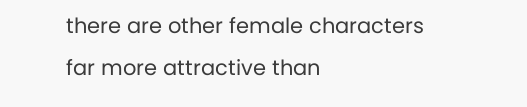there are other female characters far more attractive than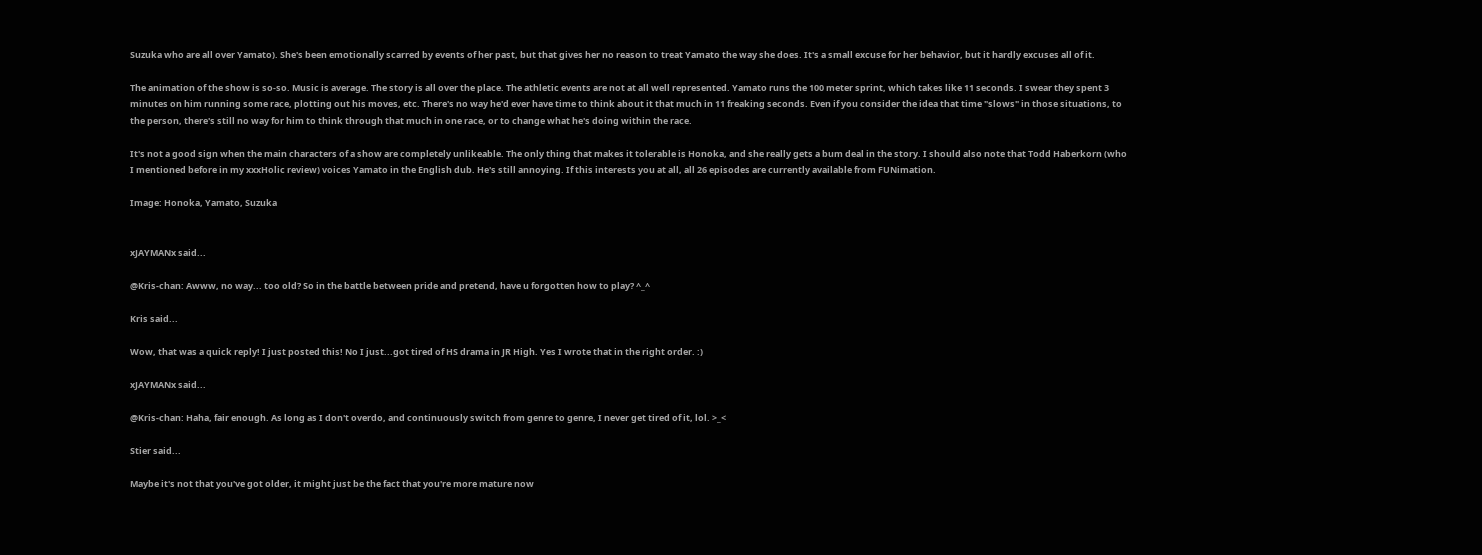Suzuka who are all over Yamato). She's been emotionally scarred by events of her past, but that gives her no reason to treat Yamato the way she does. It's a small excuse for her behavior, but it hardly excuses all of it.

The animation of the show is so-so. Music is average. The story is all over the place. The athletic events are not at all well represented. Yamato runs the 100 meter sprint, which takes like 11 seconds. I swear they spent 3 minutes on him running some race, plotting out his moves, etc. There's no way he'd ever have time to think about it that much in 11 freaking seconds. Even if you consider the idea that time "slows" in those situations, to the person, there's still no way for him to think through that much in one race, or to change what he's doing within the race.

It's not a good sign when the main characters of a show are completely unlikeable. The only thing that makes it tolerable is Honoka, and she really gets a bum deal in the story. I should also note that Todd Haberkorn (who I mentioned before in my xxxHolic review) voices Yamato in the English dub. He's still annoying. If this interests you at all, all 26 episodes are currently available from FUNimation.

Image: Honoka, Yamato, Suzuka


xJAYMANx said...

@Kris-chan: Awww, no way... too old? So in the battle between pride and pretend, have u forgotten how to play? ^_^

Kris said...

Wow, that was a quick reply! I just posted this! No I just...got tired of HS drama in JR High. Yes I wrote that in the right order. :)

xJAYMANx said...

@Kris-chan: Haha, fair enough. As long as I don't overdo, and continuously switch from genre to genre, I never get tired of it, lol. >_<

Stier said...

Maybe it's not that you've got older, it might just be the fact that you're more mature now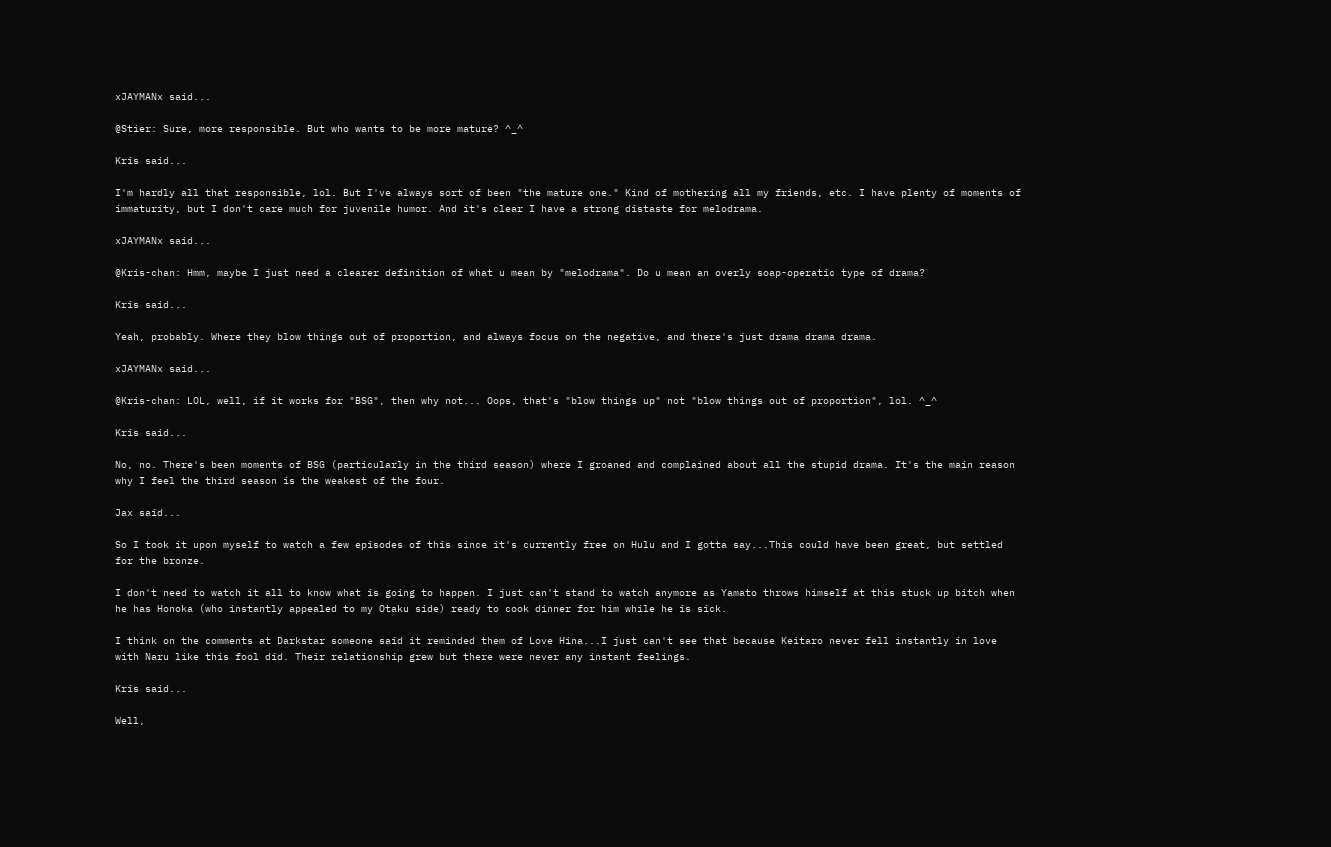xJAYMANx said...

@Stier: Sure, more responsible. But who wants to be more mature? ^_^

Kris said...

I'm hardly all that responsible, lol. But I've always sort of been "the mature one." Kind of mothering all my friends, etc. I have plenty of moments of immaturity, but I don't care much for juvenile humor. And it's clear I have a strong distaste for melodrama.

xJAYMANx said...

@Kris-chan: Hmm, maybe I just need a clearer definition of what u mean by "melodrama". Do u mean an overly soap-operatic type of drama?

Kris said...

Yeah, probably. Where they blow things out of proportion, and always focus on the negative, and there's just drama drama drama.

xJAYMANx said...

@Kris-chan: LOL, well, if it works for "BSG", then why not... Oops, that's "blow things up" not "blow things out of proportion", lol. ^_^

Kris said...

No, no. There's been moments of BSG (particularly in the third season) where I groaned and complained about all the stupid drama. It's the main reason why I feel the third season is the weakest of the four.

Jax said...

So I took it upon myself to watch a few episodes of this since it's currently free on Hulu and I gotta say...This could have been great, but settled for the bronze.

I don't need to watch it all to know what is going to happen. I just can't stand to watch anymore as Yamato throws himself at this stuck up bitch when he has Honoka (who instantly appealed to my Otaku side) ready to cook dinner for him while he is sick.

I think on the comments at Darkstar someone said it reminded them of Love Hina...I just can't see that because Keitaro never fell instantly in love with Naru like this fool did. Their relationship grew but there were never any instant feelings.

Kris said...

Well,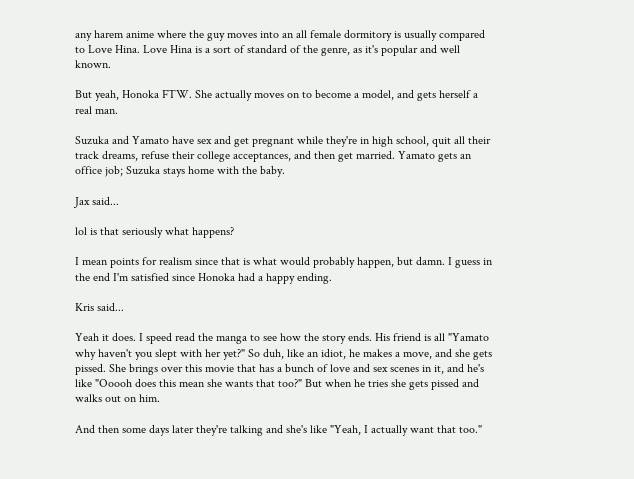any harem anime where the guy moves into an all female dormitory is usually compared to Love Hina. Love Hina is a sort of standard of the genre, as it's popular and well known.

But yeah, Honoka FTW. She actually moves on to become a model, and gets herself a real man.

Suzuka and Yamato have sex and get pregnant while they're in high school, quit all their track dreams, refuse their college acceptances, and then get married. Yamato gets an office job; Suzuka stays home with the baby.

Jax said...

lol is that seriously what happens?

I mean points for realism since that is what would probably happen, but damn. I guess in the end I'm satisfied since Honoka had a happy ending.

Kris said...

Yeah it does. I speed read the manga to see how the story ends. His friend is all "Yamato why haven't you slept with her yet?" So duh, like an idiot, he makes a move, and she gets pissed. She brings over this movie that has a bunch of love and sex scenes in it, and he's like "Ooooh does this mean she wants that too?" But when he tries she gets pissed and walks out on him.

And then some days later they're talking and she's like "Yeah, I actually want that too."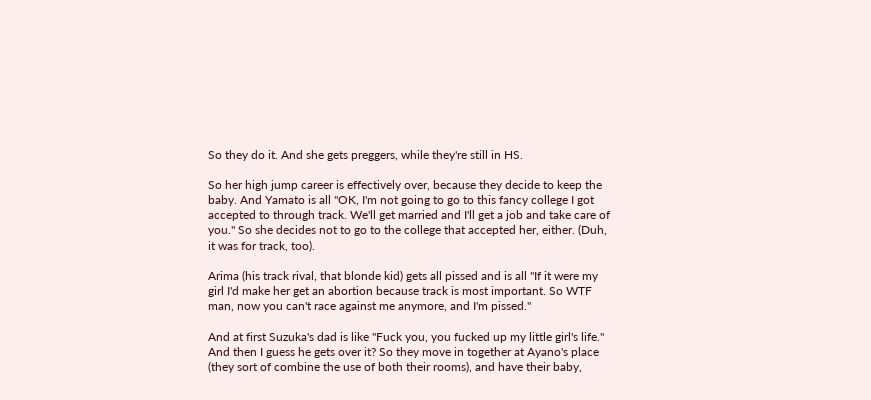So they do it. And she gets preggers, while they're still in HS.

So her high jump career is effectively over, because they decide to keep the baby. And Yamato is all "OK, I'm not going to go to this fancy college I got accepted to through track. We'll get married and I'll get a job and take care of you." So she decides not to go to the college that accepted her, either. (Duh, it was for track, too).

Arima (his track rival, that blonde kid) gets all pissed and is all "If it were my girl I'd make her get an abortion because track is most important. So WTF man, now you can't race against me anymore, and I'm pissed."

And at first Suzuka's dad is like "Fuck you, you fucked up my little girl's life." And then I guess he gets over it? So they move in together at Ayano's place (they sort of combine the use of both their rooms), and have their baby,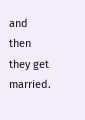and then they get married.